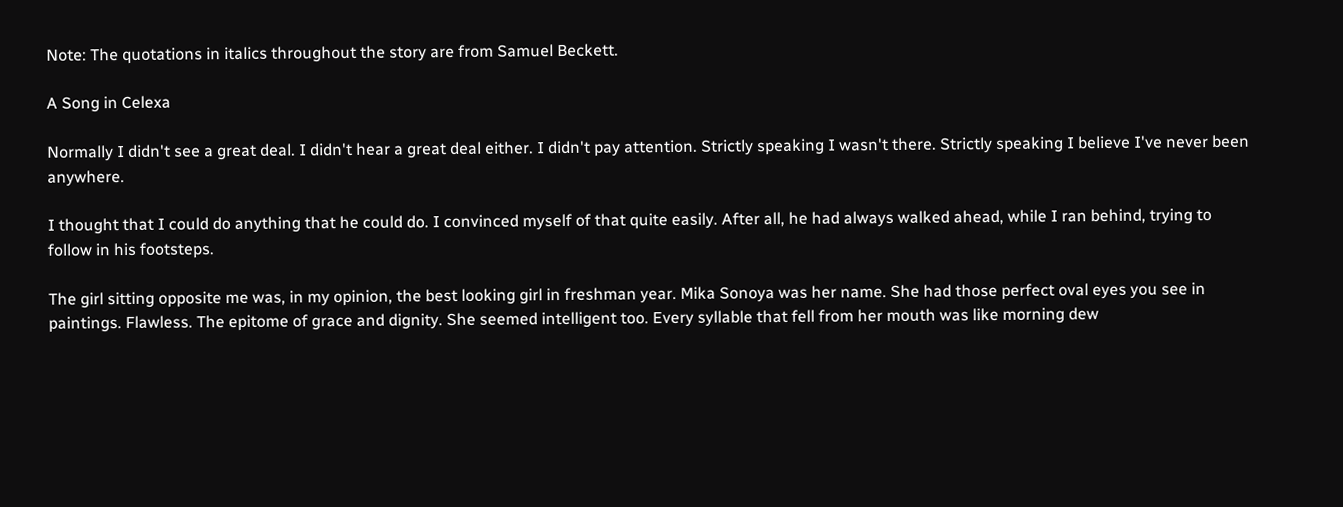Note: The quotations in italics throughout the story are from Samuel Beckett.

A Song in Celexa

Normally I didn't see a great deal. I didn't hear a great deal either. I didn't pay attention. Strictly speaking I wasn't there. Strictly speaking I believe I've never been anywhere.

I thought that I could do anything that he could do. I convinced myself of that quite easily. After all, he had always walked ahead, while I ran behind, trying to follow in his footsteps.

The girl sitting opposite me was, in my opinion, the best looking girl in freshman year. Mika Sonoya was her name. She had those perfect oval eyes you see in paintings. Flawless. The epitome of grace and dignity. She seemed intelligent too. Every syllable that fell from her mouth was like morning dew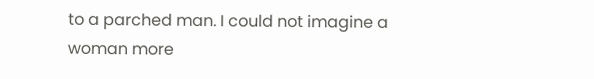to a parched man. I could not imagine a woman more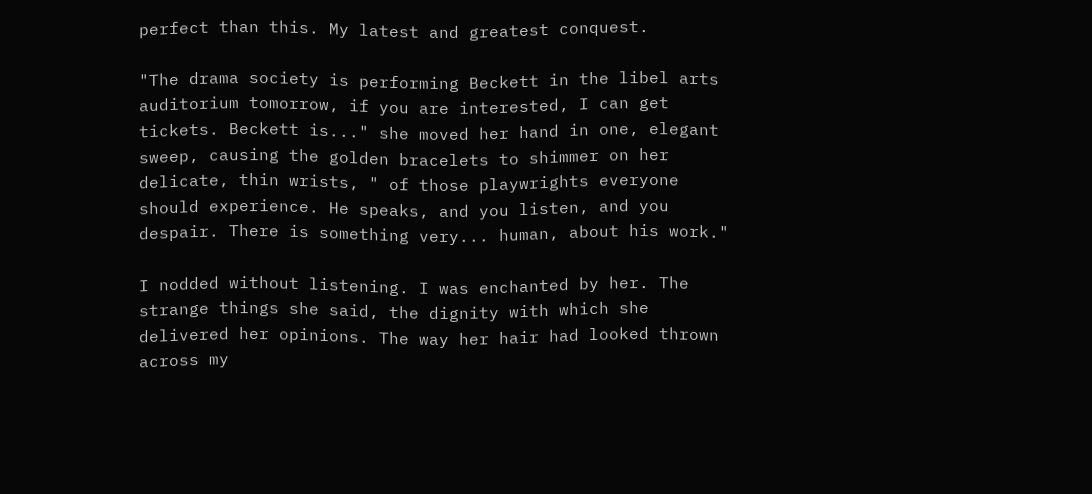perfect than this. My latest and greatest conquest.

"The drama society is performing Beckett in the libel arts auditorium tomorrow, if you are interested, I can get tickets. Beckett is..." she moved her hand in one, elegant sweep, causing the golden bracelets to shimmer on her delicate, thin wrists, " of those playwrights everyone should experience. He speaks, and you listen, and you despair. There is something very... human, about his work."

I nodded without listening. I was enchanted by her. The strange things she said, the dignity with which she delivered her opinions. The way her hair had looked thrown across my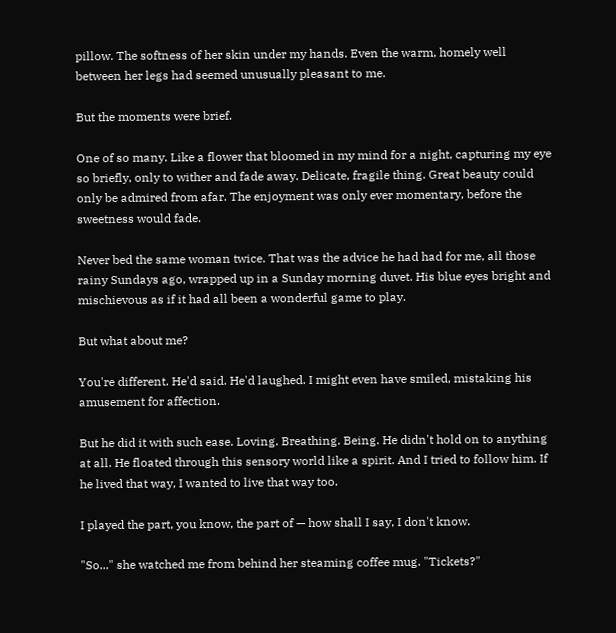pillow. The softness of her skin under my hands. Even the warm, homely well between her legs had seemed unusually pleasant to me.

But the moments were brief.

One of so many. Like a flower that bloomed in my mind for a night, capturing my eye so briefly, only to wither and fade away. Delicate, fragile thing. Great beauty could only be admired from afar. The enjoyment was only ever momentary, before the sweetness would fade.

Never bed the same woman twice. That was the advice he had had for me, all those rainy Sundays ago, wrapped up in a Sunday morning duvet. His blue eyes bright and mischievous as if it had all been a wonderful game to play.

But what about me?

You're different. He'd said. He'd laughed. I might even have smiled, mistaking his amusement for affection.

But he did it with such ease. Loving. Breathing. Being. He didn't hold on to anything at all. He floated through this sensory world like a spirit. And I tried to follow him. If he lived that way, I wanted to live that way too.

I played the part, you know, the part of — how shall I say, I don't know.

"So..." she watched me from behind her steaming coffee mug. "Tickets?"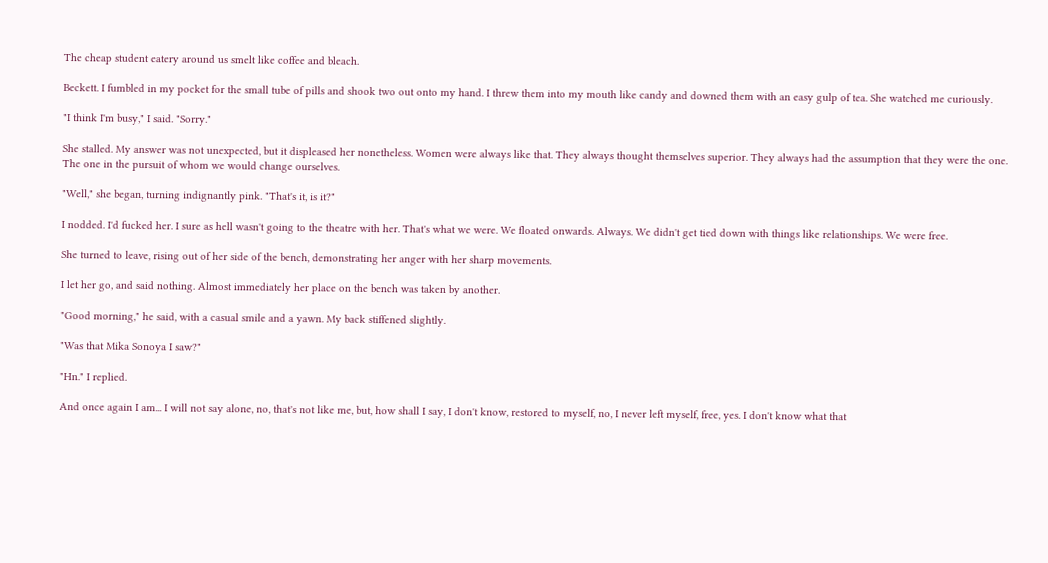The cheap student eatery around us smelt like coffee and bleach.

Beckett. I fumbled in my pocket for the small tube of pills and shook two out onto my hand. I threw them into my mouth like candy and downed them with an easy gulp of tea. She watched me curiously.

"I think I'm busy," I said. "Sorry."

She stalled. My answer was not unexpected, but it displeased her nonetheless. Women were always like that. They always thought themselves superior. They always had the assumption that they were the one. The one in the pursuit of whom we would change ourselves.

"Well," she began, turning indignantly pink. "That's it, is it?"

I nodded. I'd fucked her. I sure as hell wasn't going to the theatre with her. That's what we were. We floated onwards. Always. We didn't get tied down with things like relationships. We were free.

She turned to leave, rising out of her side of the bench, demonstrating her anger with her sharp movements.

I let her go, and said nothing. Almost immediately her place on the bench was taken by another.

"Good morning," he said, with a casual smile and a yawn. My back stiffened slightly.

"Was that Mika Sonoya I saw?"

"Hn." I replied.

And once again I am... I will not say alone, no, that's not like me, but, how shall I say, I don't know, restored to myself, no, I never left myself, free, yes. I don't know what that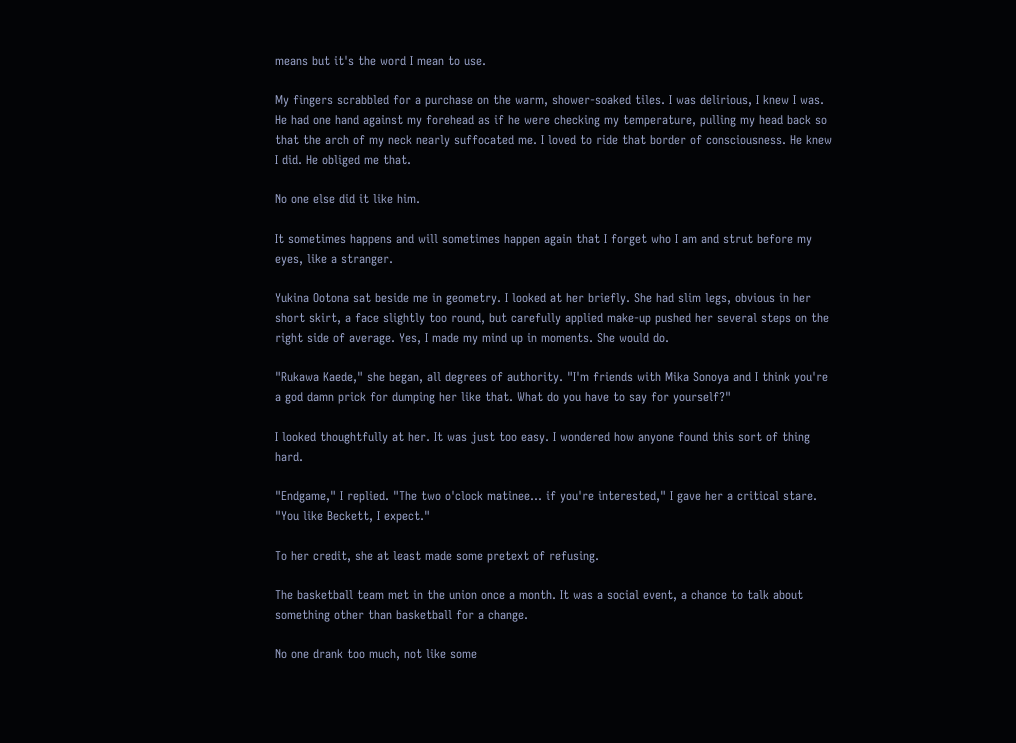means but it's the word I mean to use.

My fingers scrabbled for a purchase on the warm, shower-soaked tiles. I was delirious, I knew I was. He had one hand against my forehead as if he were checking my temperature, pulling my head back so that the arch of my neck nearly suffocated me. I loved to ride that border of consciousness. He knew I did. He obliged me that.

No one else did it like him.

It sometimes happens and will sometimes happen again that I forget who I am and strut before my eyes, like a stranger.

Yukina Ootona sat beside me in geometry. I looked at her briefly. She had slim legs, obvious in her short skirt, a face slightly too round, but carefully applied make-up pushed her several steps on the right side of average. Yes, I made my mind up in moments. She would do.

"Rukawa Kaede," she began, all degrees of authority. "I'm friends with Mika Sonoya and I think you're a god damn prick for dumping her like that. What do you have to say for yourself?"

I looked thoughtfully at her. It was just too easy. I wondered how anyone found this sort of thing hard.

"Endgame," I replied. "The two o'clock matinee... if you're interested," I gave her a critical stare. "You like Beckett, I expect."

To her credit, she at least made some pretext of refusing.

The basketball team met in the union once a month. It was a social event, a chance to talk about something other than basketball for a change.

No one drank too much, not like some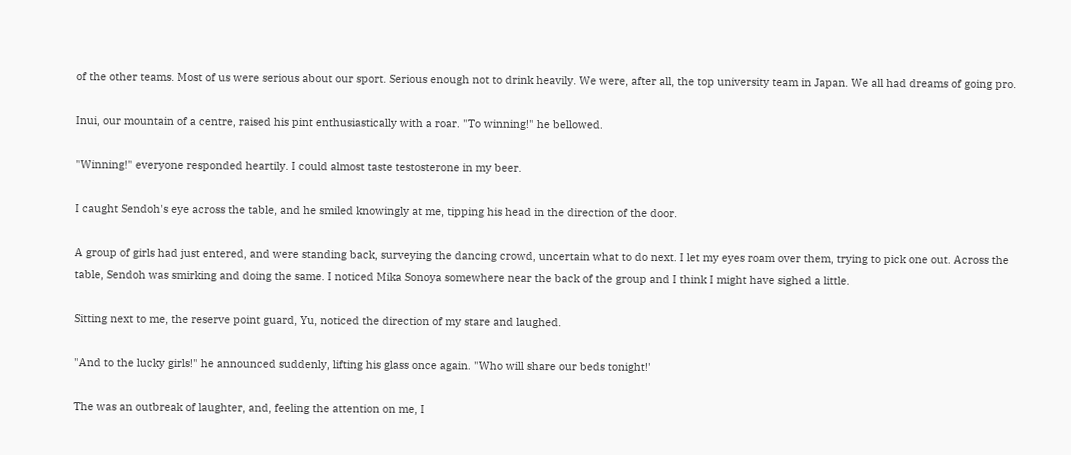of the other teams. Most of us were serious about our sport. Serious enough not to drink heavily. We were, after all, the top university team in Japan. We all had dreams of going pro.

Inui, our mountain of a centre, raised his pint enthusiastically with a roar. "To winning!" he bellowed.

"Winning!" everyone responded heartily. I could almost taste testosterone in my beer.

I caught Sendoh's eye across the table, and he smiled knowingly at me, tipping his head in the direction of the door.

A group of girls had just entered, and were standing back, surveying the dancing crowd, uncertain what to do next. I let my eyes roam over them, trying to pick one out. Across the table, Sendoh was smirking and doing the same. I noticed Mika Sonoya somewhere near the back of the group and I think I might have sighed a little.

Sitting next to me, the reserve point guard, Yu, noticed the direction of my stare and laughed.

"And to the lucky girls!" he announced suddenly, lifting his glass once again. "Who will share our beds tonight!'

The was an outbreak of laughter, and, feeling the attention on me, I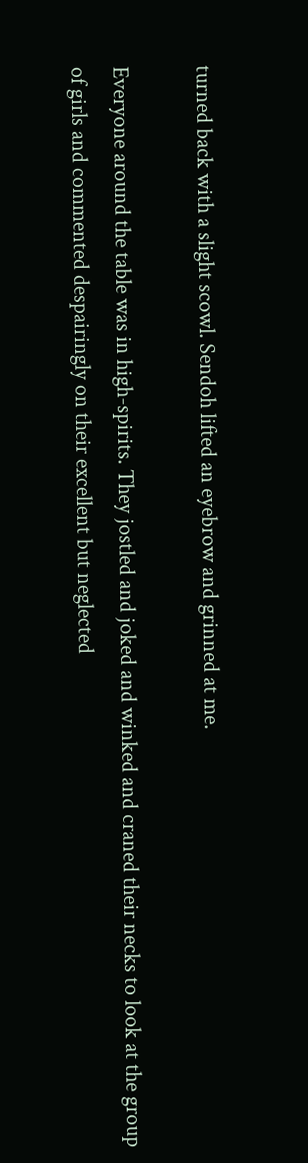turned back with a slight scowl. Sendoh lifted an eyebrow and grinned at me.

Everyone around the table was in high-spirits. They jostled and joked and winked and craned their necks to look at the group of girls and commented despairingly on their excellent but neglected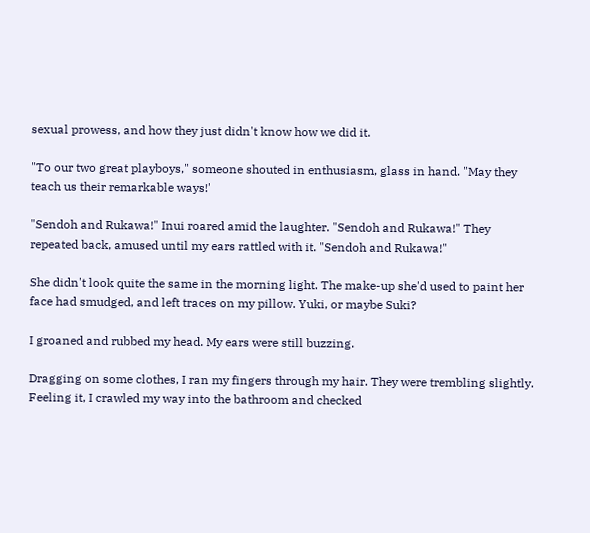sexual prowess, and how they just didn't know how we did it.

"To our two great playboys," someone shouted in enthusiasm, glass in hand. "May they teach us their remarkable ways!'

"Sendoh and Rukawa!" Inui roared amid the laughter. "Sendoh and Rukawa!" They repeated back, amused until my ears rattled with it. "Sendoh and Rukawa!"

She didn't look quite the same in the morning light. The make-up she'd used to paint her face had smudged, and left traces on my pillow. Yuki, or maybe Suki?

I groaned and rubbed my head. My ears were still buzzing.

Dragging on some clothes, I ran my fingers through my hair. They were trembling slightly. Feeling it, I crawled my way into the bathroom and checked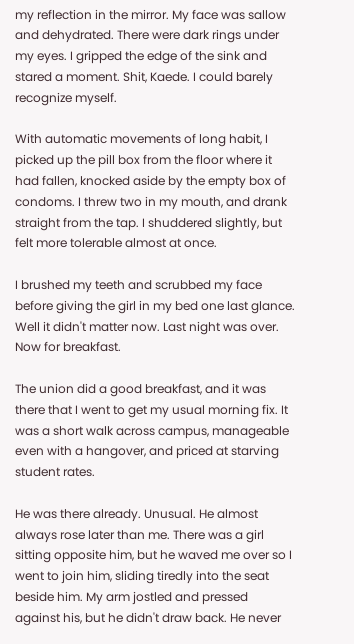my reflection in the mirror. My face was sallow and dehydrated. There were dark rings under my eyes. I gripped the edge of the sink and stared a moment. Shit, Kaede. I could barely recognize myself.

With automatic movements of long habit, I picked up the pill box from the floor where it had fallen, knocked aside by the empty box of condoms. I threw two in my mouth, and drank straight from the tap. I shuddered slightly, but felt more tolerable almost at once.

I brushed my teeth and scrubbed my face before giving the girl in my bed one last glance. Well it didn't matter now. Last night was over. Now for breakfast.

The union did a good breakfast, and it was there that I went to get my usual morning fix. It was a short walk across campus, manageable even with a hangover, and priced at starving student rates.

He was there already. Unusual. He almost always rose later than me. There was a girl sitting opposite him, but he waved me over so I went to join him, sliding tiredly into the seat beside him. My arm jostled and pressed against his, but he didn't draw back. He never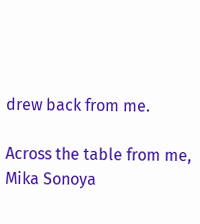drew back from me.

Across the table from me, Mika Sonoya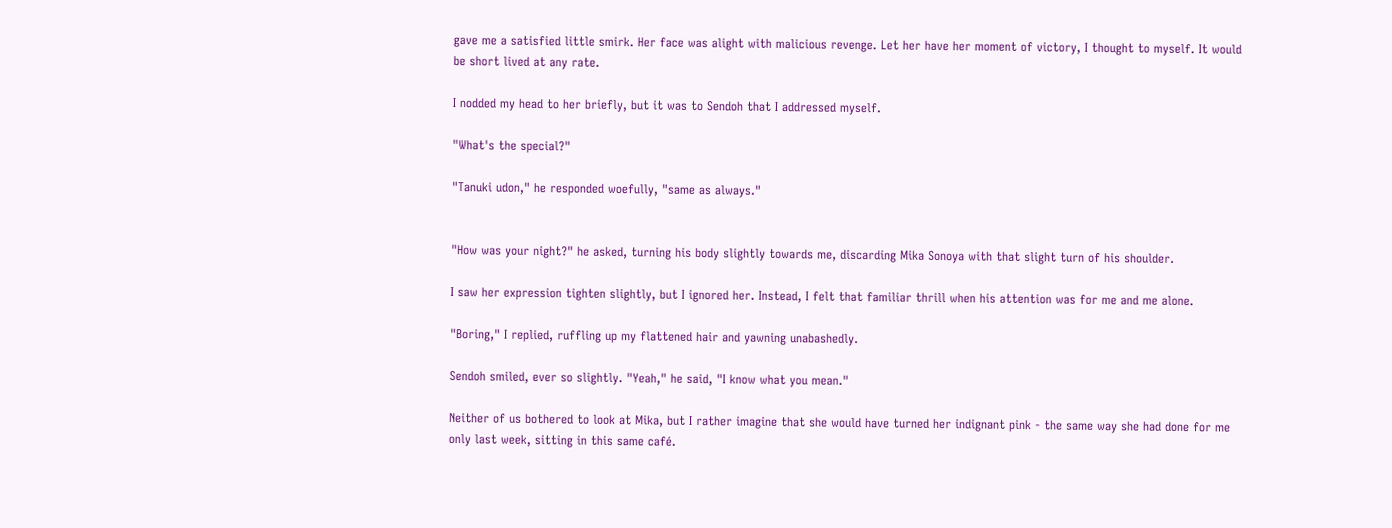gave me a satisfied little smirk. Her face was alight with malicious revenge. Let her have her moment of victory, I thought to myself. It would be short lived at any rate.

I nodded my head to her briefly, but it was to Sendoh that I addressed myself.

"What's the special?"

"Tanuki udon," he responded woefully, "same as always."


"How was your night?" he asked, turning his body slightly towards me, discarding Mika Sonoya with that slight turn of his shoulder.

I saw her expression tighten slightly, but I ignored her. Instead, I felt that familiar thrill when his attention was for me and me alone.

"Boring," I replied, ruffling up my flattened hair and yawning unabashedly.

Sendoh smiled, ever so slightly. "Yeah," he said, "I know what you mean."

Neither of us bothered to look at Mika, but I rather imagine that she would have turned her indignant pink - the same way she had done for me only last week, sitting in this same café.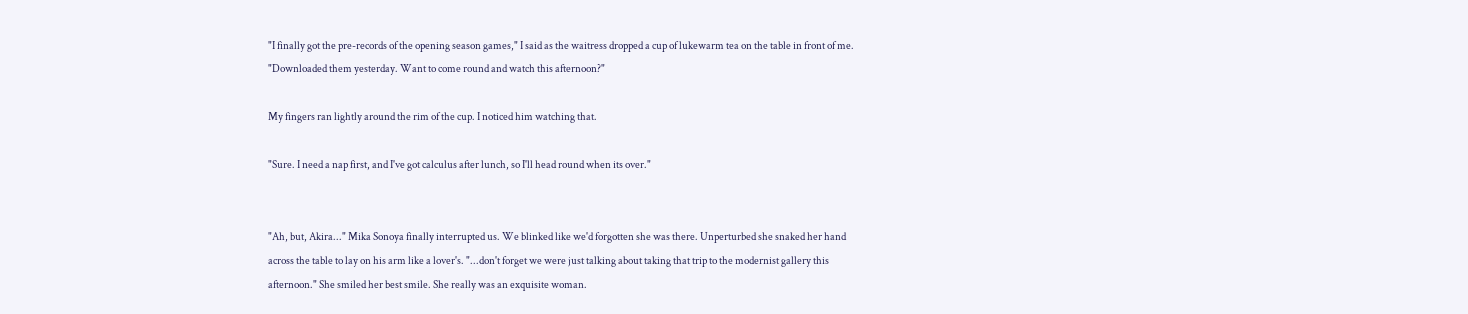"I finally got the pre-records of the opening season games," I said as the waitress dropped a cup of lukewarm tea on the table in front of me. "Downloaded them yesterday. Want to come round and watch this afternoon?"

My fingers ran lightly around the rim of the cup. I noticed him watching that.

"Sure. I need a nap first, and I've got calculus after lunch, so I'll head round when its over."


"Ah, but, Akira..." Mika Sonoya finally interrupted us. We blinked like we'd forgotten she was there. Unperturbed she snaked her hand across the table to lay on his arm like a lover's. "...don't forget we were just talking about taking that trip to the modernist gallery this afternoon." She smiled her best smile. She really was an exquisite woman.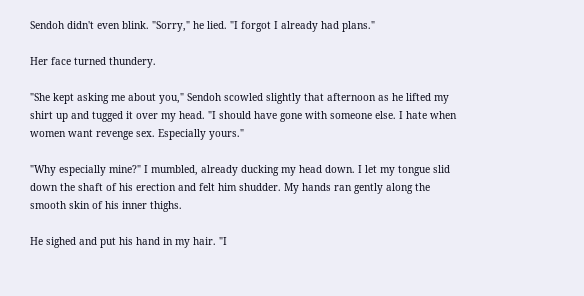Sendoh didn't even blink. "Sorry," he lied. "I forgot I already had plans."

Her face turned thundery.

"She kept asking me about you," Sendoh scowled slightly that afternoon as he lifted my shirt up and tugged it over my head. "I should have gone with someone else. I hate when women want revenge sex. Especially yours."

"Why especially mine?" I mumbled, already ducking my head down. I let my tongue slid down the shaft of his erection and felt him shudder. My hands ran gently along the smooth skin of his inner thighs.

He sighed and put his hand in my hair. "I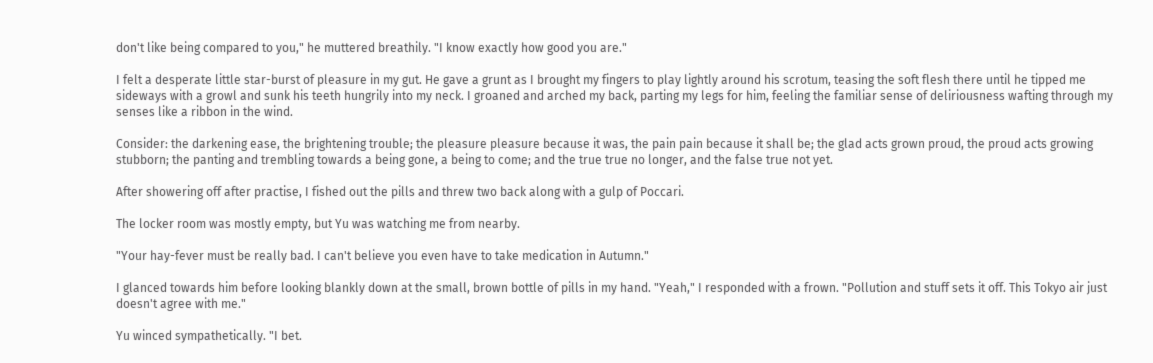don't like being compared to you," he muttered breathily. "I know exactly how good you are."

I felt a desperate little star-burst of pleasure in my gut. He gave a grunt as I brought my fingers to play lightly around his scrotum, teasing the soft flesh there until he tipped me sideways with a growl and sunk his teeth hungrily into my neck. I groaned and arched my back, parting my legs for him, feeling the familiar sense of deliriousness wafting through my senses like a ribbon in the wind.

Consider: the darkening ease, the brightening trouble; the pleasure pleasure because it was, the pain pain because it shall be; the glad acts grown proud, the proud acts growing stubborn; the panting and trembling towards a being gone, a being to come; and the true true no longer, and the false true not yet.

After showering off after practise, I fished out the pills and threw two back along with a gulp of Poccari.

The locker room was mostly empty, but Yu was watching me from nearby.

"Your hay-fever must be really bad. I can't believe you even have to take medication in Autumn."

I glanced towards him before looking blankly down at the small, brown bottle of pills in my hand. "Yeah," I responded with a frown. "Pollution and stuff sets it off. This Tokyo air just doesn't agree with me."

Yu winced sympathetically. "I bet.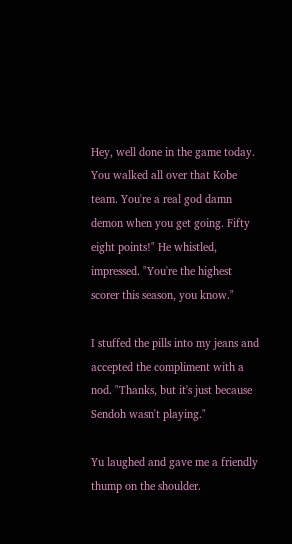Hey, well done in the game today. You walked all over that Kobe team. You're a real god damn demon when you get going. Fifty eight points!" He whistled, impressed. "You're the highest scorer this season, you know."

I stuffed the pills into my jeans and accepted the compliment with a nod. "Thanks, but it's just because Sendoh wasn't playing."

Yu laughed and gave me a friendly thump on the shoulder.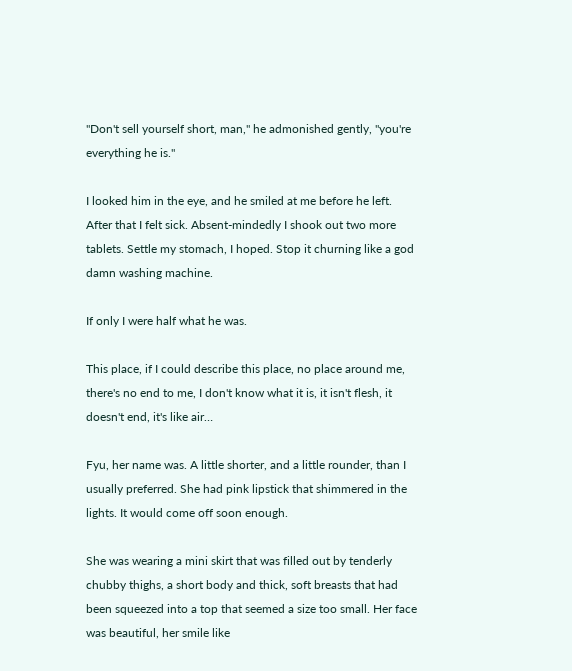"Don't sell yourself short, man," he admonished gently, "you're everything he is."

I looked him in the eye, and he smiled at me before he left. After that I felt sick. Absent-mindedly I shook out two more tablets. Settle my stomach, I hoped. Stop it churning like a god damn washing machine.

If only I were half what he was.

This place, if I could describe this place, no place around me, there's no end to me, I don't know what it is, it isn't flesh, it doesn't end, it's like air…

Fyu, her name was. A little shorter, and a little rounder, than I usually preferred. She had pink lipstick that shimmered in the lights. It would come off soon enough.

She was wearing a mini skirt that was filled out by tenderly chubby thighs, a short body and thick, soft breasts that had been squeezed into a top that seemed a size too small. Her face was beautiful, her smile like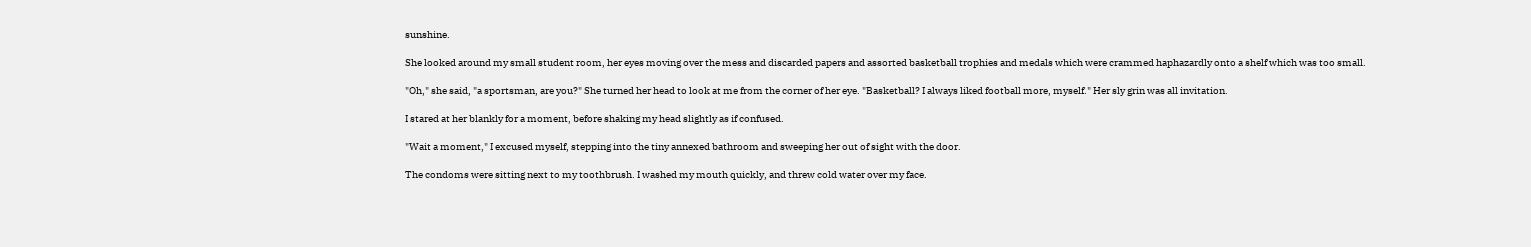sunshine.

She looked around my small student room, her eyes moving over the mess and discarded papers and assorted basketball trophies and medals which were crammed haphazardly onto a shelf which was too small.

"Oh," she said, "a sportsman, are you?" She turned her head to look at me from the corner of her eye. "Basketball? I always liked football more, myself." Her sly grin was all invitation.

I stared at her blankly for a moment, before shaking my head slightly as if confused.

"Wait a moment," I excused myself, stepping into the tiny annexed bathroom and sweeping her out of sight with the door.

The condoms were sitting next to my toothbrush. I washed my mouth quickly, and threw cold water over my face.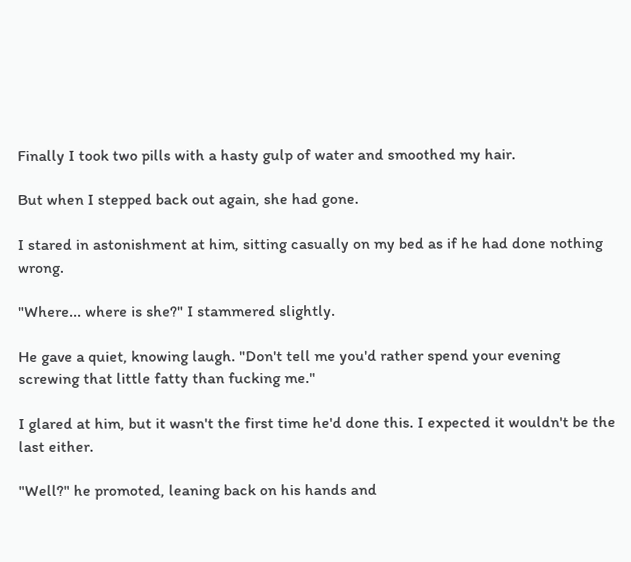Finally I took two pills with a hasty gulp of water and smoothed my hair.

But when I stepped back out again, she had gone.

I stared in astonishment at him, sitting casually on my bed as if he had done nothing wrong.

"Where... where is she?" I stammered slightly.

He gave a quiet, knowing laugh. "Don't tell me you'd rather spend your evening screwing that little fatty than fucking me."

I glared at him, but it wasn't the first time he'd done this. I expected it wouldn't be the last either.

"Well?" he promoted, leaning back on his hands and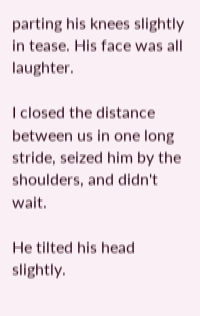parting his knees slightly in tease. His face was all laughter.

I closed the distance between us in one long stride, seized him by the shoulders, and didn't wait.

He tilted his head slightly.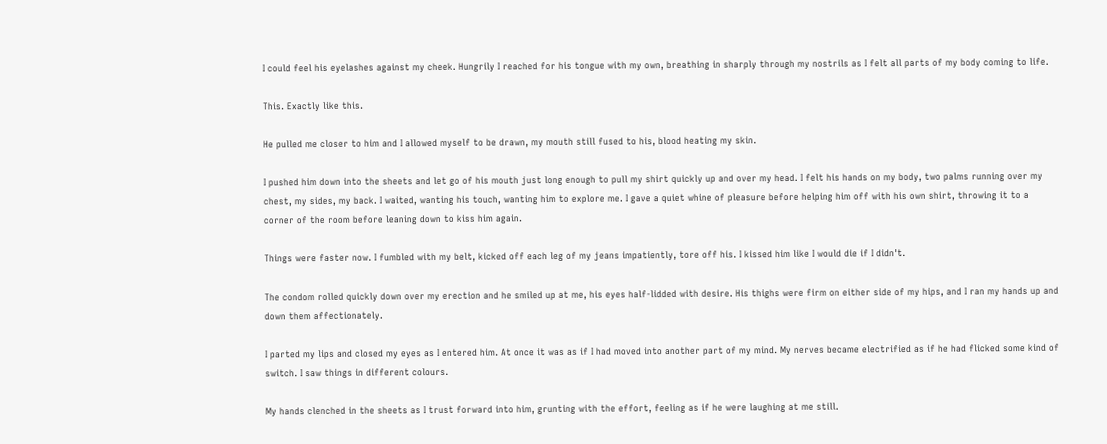I could feel his eyelashes against my cheek. Hungrily I reached for his tongue with my own, breathing in sharply through my nostrils as I felt all parts of my body coming to life.

This. Exactly like this.

He pulled me closer to him and I allowed myself to be drawn, my mouth still fused to his, blood heating my skin.

I pushed him down into the sheets and let go of his mouth just long enough to pull my shirt quickly up and over my head. I felt his hands on my body, two palms running over my chest, my sides, my back. I waited, wanting his touch, wanting him to explore me. I gave a quiet whine of pleasure before helping him off with his own shirt, throwing it to a corner of the room before leaning down to kiss him again.

Things were faster now. I fumbled with my belt, kicked off each leg of my jeans impatiently, tore off his. I kissed him like I would die if I didn't.

The condom rolled quickly down over my erection and he smiled up at me, his eyes half-lidded with desire. His thighs were firm on either side of my hips, and I ran my hands up and down them affectionately.

I parted my lips and closed my eyes as I entered him. At once it was as if I had moved into another part of my mind. My nerves became electrified as if he had flicked some kind of switch. I saw things in different colours.

My hands clenched in the sheets as I trust forward into him, grunting with the effort, feeling as if he were laughing at me still.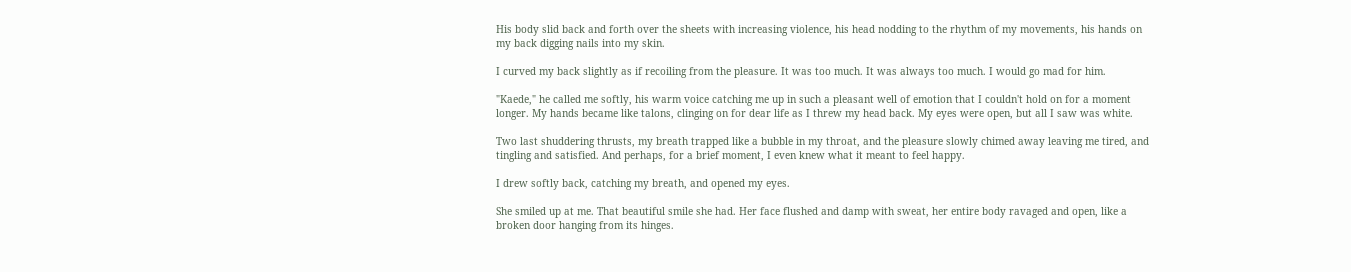His body slid back and forth over the sheets with increasing violence, his head nodding to the rhythm of my movements, his hands on my back digging nails into my skin.

I curved my back slightly as if recoiling from the pleasure. It was too much. It was always too much. I would go mad for him.

"Kaede," he called me softly, his warm voice catching me up in such a pleasant well of emotion that I couldn't hold on for a moment longer. My hands became like talons, clinging on for dear life as I threw my head back. My eyes were open, but all I saw was white.

Two last shuddering thrusts, my breath trapped like a bubble in my throat, and the pleasure slowly chimed away leaving me tired, and tingling and satisfied. And perhaps, for a brief moment, I even knew what it meant to feel happy.

I drew softly back, catching my breath, and opened my eyes.

She smiled up at me. That beautiful smile she had. Her face flushed and damp with sweat, her entire body ravaged and open, like a broken door hanging from its hinges.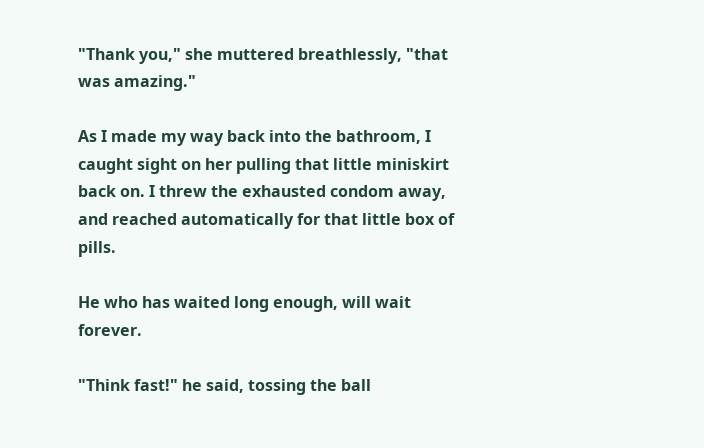"Thank you," she muttered breathlessly, "that was amazing."

As I made my way back into the bathroom, I caught sight on her pulling that little miniskirt back on. I threw the exhausted condom away, and reached automatically for that little box of pills.

He who has waited long enough, will wait forever.

"Think fast!" he said, tossing the ball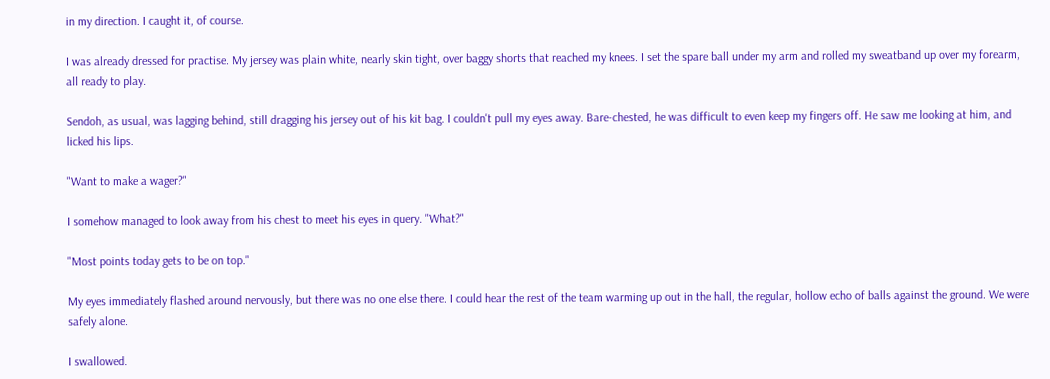in my direction. I caught it, of course.

I was already dressed for practise. My jersey was plain white, nearly skin tight, over baggy shorts that reached my knees. I set the spare ball under my arm and rolled my sweatband up over my forearm, all ready to play.

Sendoh, as usual, was lagging behind, still dragging his jersey out of his kit bag. I couldn't pull my eyes away. Bare-chested, he was difficult to even keep my fingers off. He saw me looking at him, and licked his lips.

"Want to make a wager?"

I somehow managed to look away from his chest to meet his eyes in query. "What?"

"Most points today gets to be on top."

My eyes immediately flashed around nervously, but there was no one else there. I could hear the rest of the team warming up out in the hall, the regular, hollow echo of balls against the ground. We were safely alone.

I swallowed.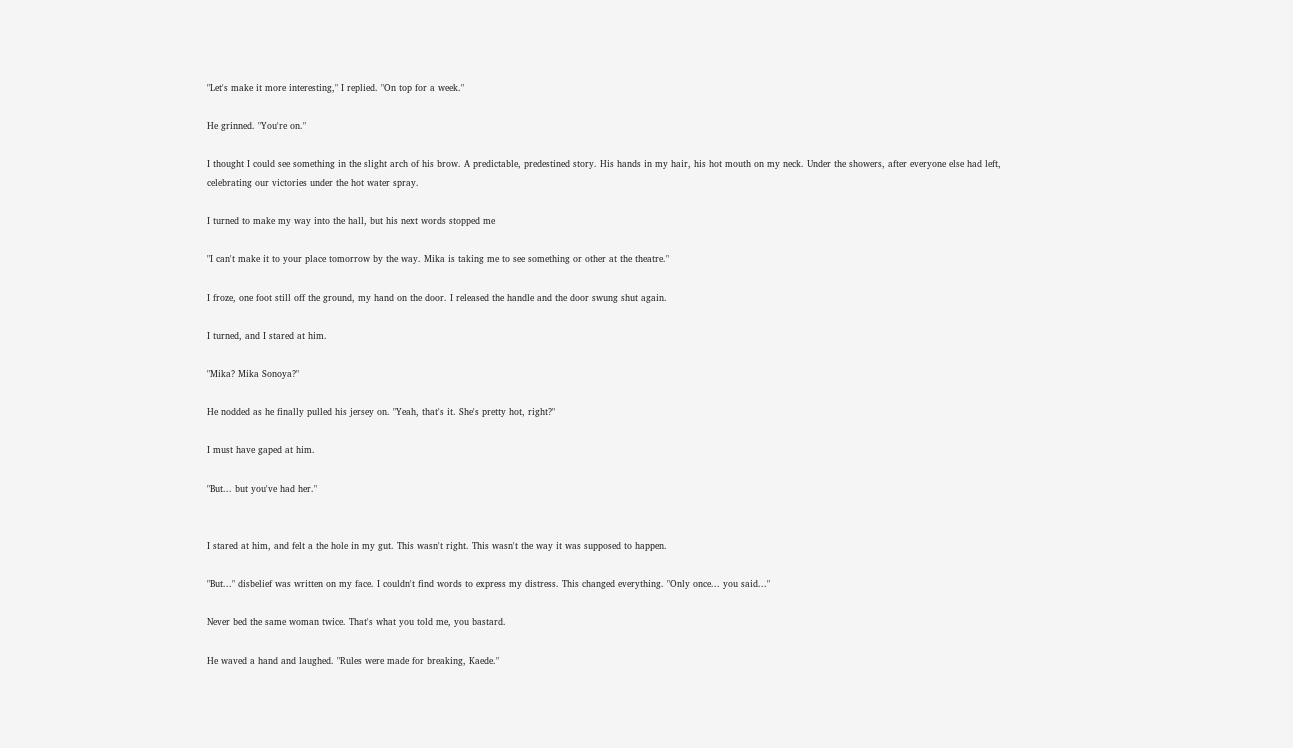"Let's make it more interesting," I replied. "On top for a week."

He grinned. "You're on."

I thought I could see something in the slight arch of his brow. A predictable, predestined story. His hands in my hair, his hot mouth on my neck. Under the showers, after everyone else had left, celebrating our victories under the hot water spray.

I turned to make my way into the hall, but his next words stopped me

"I can't make it to your place tomorrow by the way. Mika is taking me to see something or other at the theatre."

I froze, one foot still off the ground, my hand on the door. I released the handle and the door swung shut again.

I turned, and I stared at him.

"Mika? Mika Sonoya?"

He nodded as he finally pulled his jersey on. "Yeah, that's it. She's pretty hot, right?"

I must have gaped at him.

"But... but you've had her."


I stared at him, and felt a the hole in my gut. This wasn't right. This wasn't the way it was supposed to happen.

"But..." disbelief was written on my face. I couldn't find words to express my distress. This changed everything. "Only once... you said..."

Never bed the same woman twice. That's what you told me, you bastard.

He waved a hand and laughed. "Rules were made for breaking, Kaede."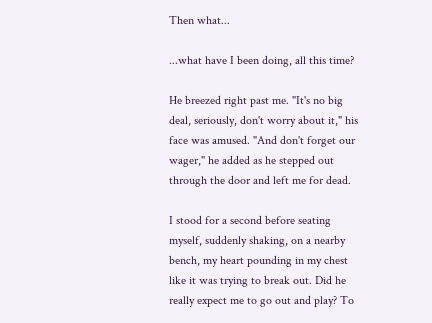Then what...

...what have I been doing, all this time?

He breezed right past me. "It's no big deal, seriously, don't worry about it," his face was amused. "And don't forget our wager," he added as he stepped out through the door and left me for dead.

I stood for a second before seating myself, suddenly shaking, on a nearby bench, my heart pounding in my chest like it was trying to break out. Did he really expect me to go out and play? To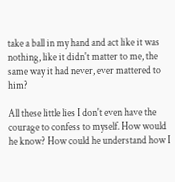take a ball in my hand and act like it was nothing, like it didn't matter to me, the same way it had never, ever mattered to him?

All these little lies I don't even have the courage to confess to myself. How would he know? How could he understand how I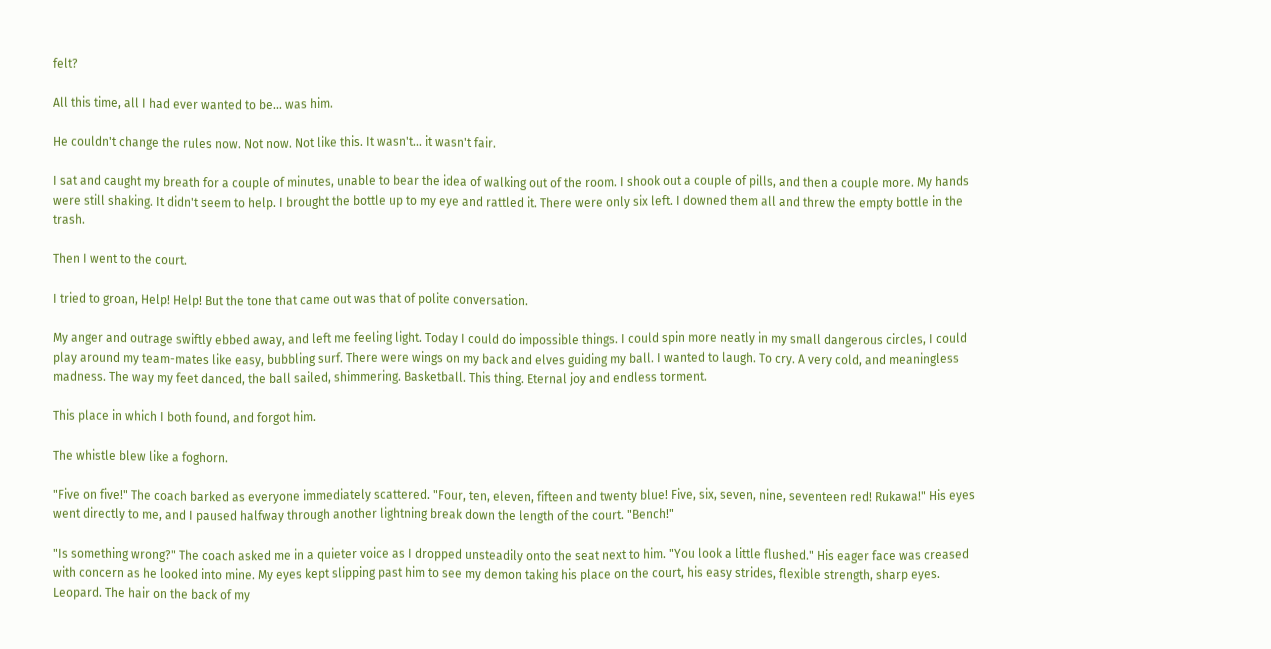felt?

All this time, all I had ever wanted to be... was him.

He couldn't change the rules now. Not now. Not like this. It wasn't... it wasn't fair.

I sat and caught my breath for a couple of minutes, unable to bear the idea of walking out of the room. I shook out a couple of pills, and then a couple more. My hands were still shaking. It didn't seem to help. I brought the bottle up to my eye and rattled it. There were only six left. I downed them all and threw the empty bottle in the trash.

Then I went to the court.

I tried to groan, Help! Help! But the tone that came out was that of polite conversation.

My anger and outrage swiftly ebbed away, and left me feeling light. Today I could do impossible things. I could spin more neatly in my small dangerous circles, I could play around my team-mates like easy, bubbling surf. There were wings on my back and elves guiding my ball. I wanted to laugh. To cry. A very cold, and meaningless madness. The way my feet danced, the ball sailed, shimmering. Basketball. This thing. Eternal joy and endless torment.

This place in which I both found, and forgot him.

The whistle blew like a foghorn.

"Five on five!" The coach barked as everyone immediately scattered. "Four, ten, eleven, fifteen and twenty blue! Five, six, seven, nine, seventeen red! Rukawa!" His eyes went directly to me, and I paused halfway through another lightning break down the length of the court. "Bench!"

"Is something wrong?" The coach asked me in a quieter voice as I dropped unsteadily onto the seat next to him. "You look a little flushed." His eager face was creased with concern as he looked into mine. My eyes kept slipping past him to see my demon taking his place on the court, his easy strides, flexible strength, sharp eyes. Leopard. The hair on the back of my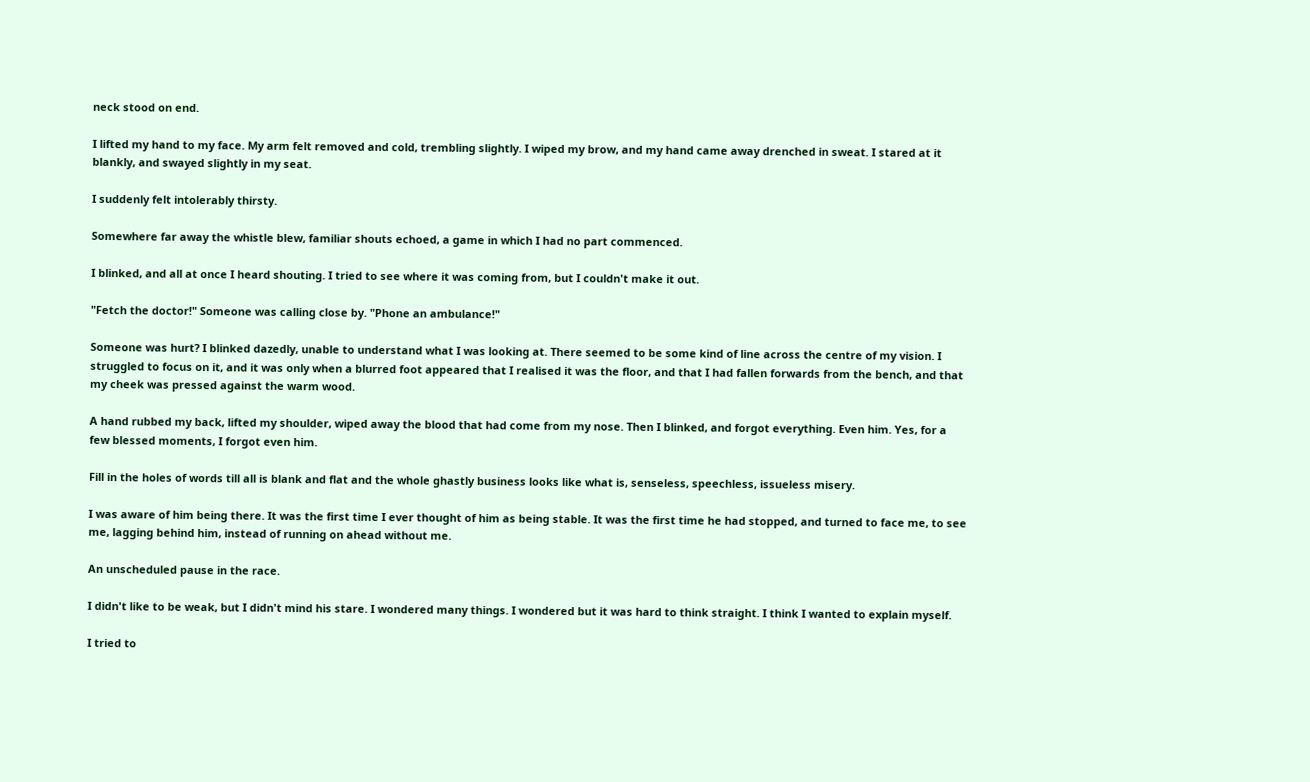neck stood on end.

I lifted my hand to my face. My arm felt removed and cold, trembling slightly. I wiped my brow, and my hand came away drenched in sweat. I stared at it blankly, and swayed slightly in my seat.

I suddenly felt intolerably thirsty.

Somewhere far away the whistle blew, familiar shouts echoed, a game in which I had no part commenced.

I blinked, and all at once I heard shouting. I tried to see where it was coming from, but I couldn't make it out.

"Fetch the doctor!" Someone was calling close by. "Phone an ambulance!"

Someone was hurt? I blinked dazedly, unable to understand what I was looking at. There seemed to be some kind of line across the centre of my vision. I struggled to focus on it, and it was only when a blurred foot appeared that I realised it was the floor, and that I had fallen forwards from the bench, and that my cheek was pressed against the warm wood.

A hand rubbed my back, lifted my shoulder, wiped away the blood that had come from my nose. Then I blinked, and forgot everything. Even him. Yes, for a few blessed moments, I forgot even him.

Fill in the holes of words till all is blank and flat and the whole ghastly business looks like what is, senseless, speechless, issueless misery.

I was aware of him being there. It was the first time I ever thought of him as being stable. It was the first time he had stopped, and turned to face me, to see me, lagging behind him, instead of running on ahead without me.

An unscheduled pause in the race.

I didn't like to be weak, but I didn't mind his stare. I wondered many things. I wondered but it was hard to think straight. I think I wanted to explain myself.

I tried to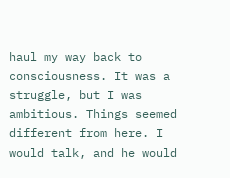haul my way back to consciousness. It was a struggle, but I was ambitious. Things seemed different from here. I would talk, and he would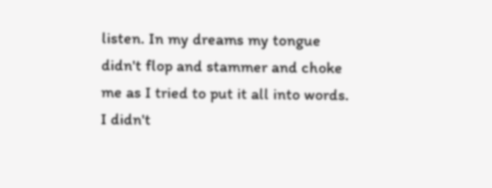listen. In my dreams my tongue didn't flop and stammer and choke me as I tried to put it all into words. I didn't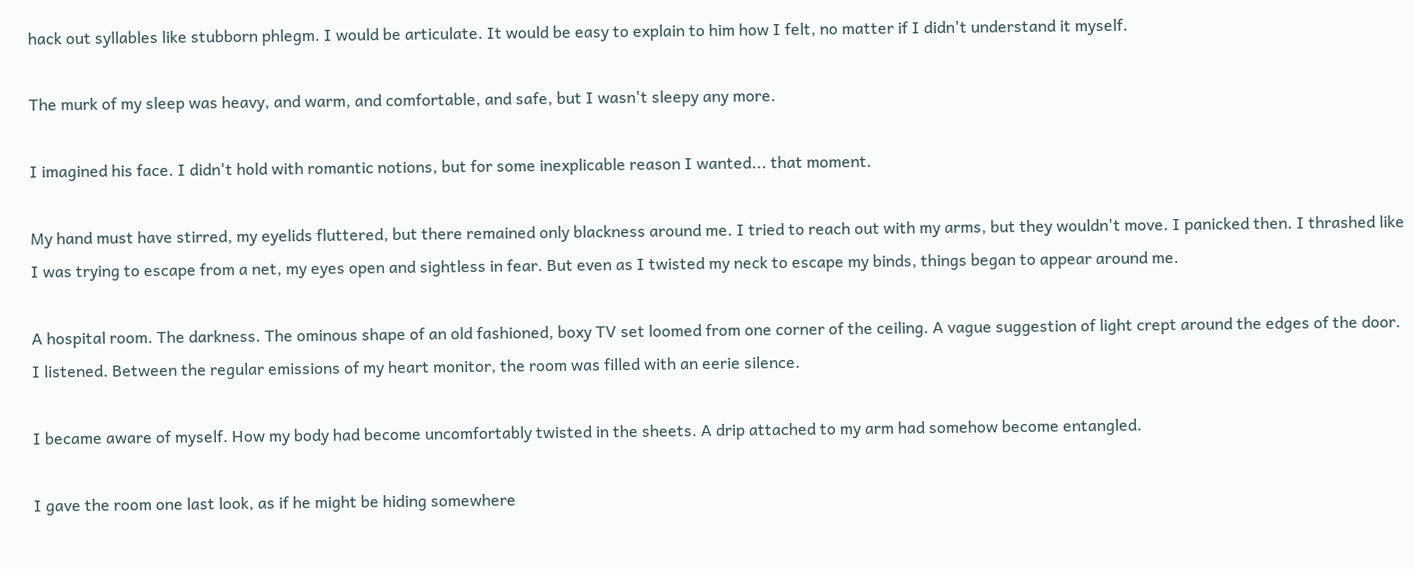hack out syllables like stubborn phlegm. I would be articulate. It would be easy to explain to him how I felt, no matter if I didn't understand it myself.

The murk of my sleep was heavy, and warm, and comfortable, and safe, but I wasn't sleepy any more.

I imagined his face. I didn't hold with romantic notions, but for some inexplicable reason I wanted... that moment.

My hand must have stirred, my eyelids fluttered, but there remained only blackness around me. I tried to reach out with my arms, but they wouldn't move. I panicked then. I thrashed like I was trying to escape from a net, my eyes open and sightless in fear. But even as I twisted my neck to escape my binds, things began to appear around me.

A hospital room. The darkness. The ominous shape of an old fashioned, boxy TV set loomed from one corner of the ceiling. A vague suggestion of light crept around the edges of the door. I listened. Between the regular emissions of my heart monitor, the room was filled with an eerie silence.

I became aware of myself. How my body had become uncomfortably twisted in the sheets. A drip attached to my arm had somehow become entangled.

I gave the room one last look, as if he might be hiding somewhere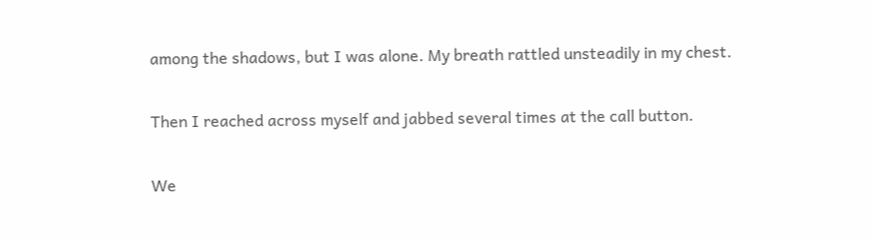among the shadows, but I was alone. My breath rattled unsteadily in my chest.

Then I reached across myself and jabbed several times at the call button.

We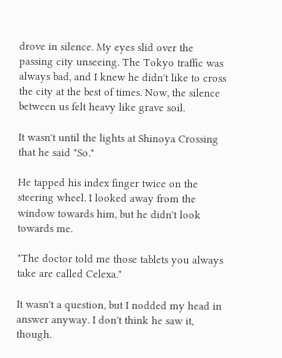drove in silence. My eyes slid over the passing city unseeing. The Tokyo traffic was always bad, and I knew he didn't like to cross the city at the best of times. Now, the silence between us felt heavy like grave soil.

It wasn't until the lights at Shinoya Crossing that he said "So."

He tapped his index finger twice on the steering wheel. I looked away from the window towards him, but he didn't look towards me.

"The doctor told me those tablets you always take are called Celexa."

It wasn't a question, but I nodded my head in answer anyway. I don't think he saw it, though.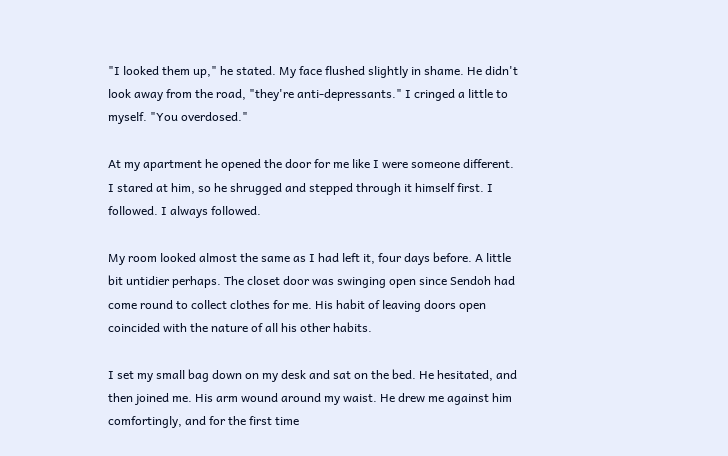"I looked them up," he stated. My face flushed slightly in shame. He didn't look away from the road, "they're anti-depressants." I cringed a little to myself. "You overdosed."

At my apartment he opened the door for me like I were someone different. I stared at him, so he shrugged and stepped through it himself first. I followed. I always followed.

My room looked almost the same as I had left it, four days before. A little bit untidier perhaps. The closet door was swinging open since Sendoh had come round to collect clothes for me. His habit of leaving doors open coincided with the nature of all his other habits.

I set my small bag down on my desk and sat on the bed. He hesitated, and then joined me. His arm wound around my waist. He drew me against him comfortingly, and for the first time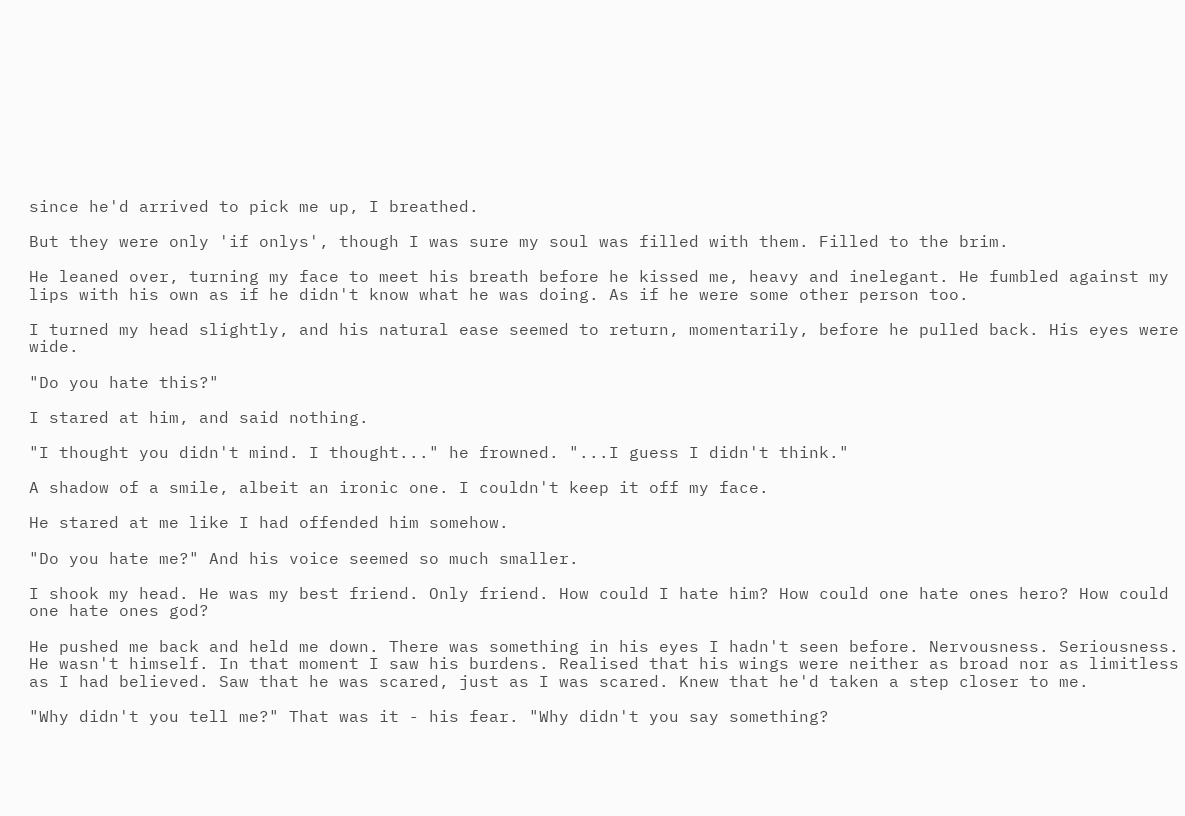since he'd arrived to pick me up, I breathed.

But they were only 'if onlys', though I was sure my soul was filled with them. Filled to the brim.

He leaned over, turning my face to meet his breath before he kissed me, heavy and inelegant. He fumbled against my lips with his own as if he didn't know what he was doing. As if he were some other person too.

I turned my head slightly, and his natural ease seemed to return, momentarily, before he pulled back. His eyes were wide.

"Do you hate this?"

I stared at him, and said nothing.

"I thought you didn't mind. I thought..." he frowned. "...I guess I didn't think."

A shadow of a smile, albeit an ironic one. I couldn't keep it off my face.

He stared at me like I had offended him somehow.

"Do you hate me?" And his voice seemed so much smaller.

I shook my head. He was my best friend. Only friend. How could I hate him? How could one hate ones hero? How could one hate ones god?

He pushed me back and held me down. There was something in his eyes I hadn't seen before. Nervousness. Seriousness. He wasn't himself. In that moment I saw his burdens. Realised that his wings were neither as broad nor as limitless as I had believed. Saw that he was scared, just as I was scared. Knew that he'd taken a step closer to me.

"Why didn't you tell me?" That was it - his fear. "Why didn't you say something?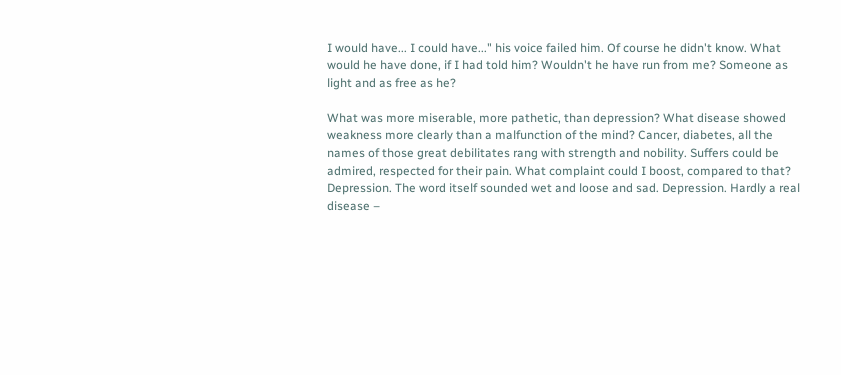I would have... I could have..." his voice failed him. Of course he didn't know. What would he have done, if I had told him? Wouldn't he have run from me? Someone as light and as free as he?

What was more miserable, more pathetic, than depression? What disease showed weakness more clearly than a malfunction of the mind? Cancer, diabetes, all the names of those great debilitates rang with strength and nobility. Suffers could be admired, respected for their pain. What complaint could I boost, compared to that? Depression. The word itself sounded wet and loose and sad. Depression. Hardly a real disease –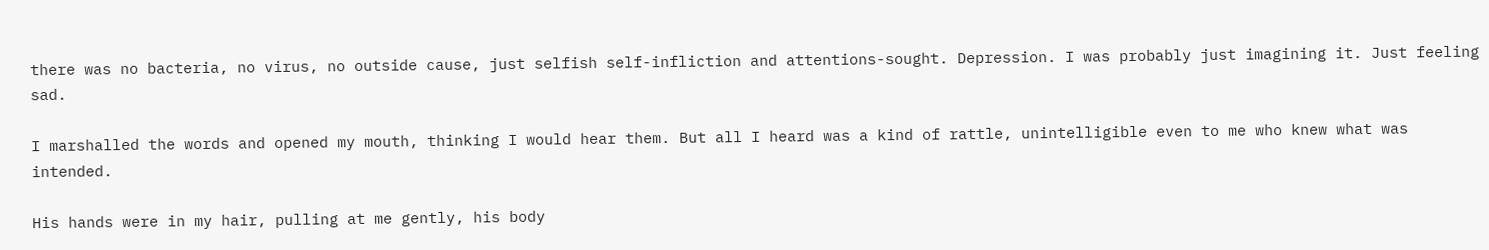there was no bacteria, no virus, no outside cause, just selfish self-infliction and attentions-sought. Depression. I was probably just imagining it. Just feeling sad.

I marshalled the words and opened my mouth, thinking I would hear them. But all I heard was a kind of rattle, unintelligible even to me who knew what was intended.

His hands were in my hair, pulling at me gently, his body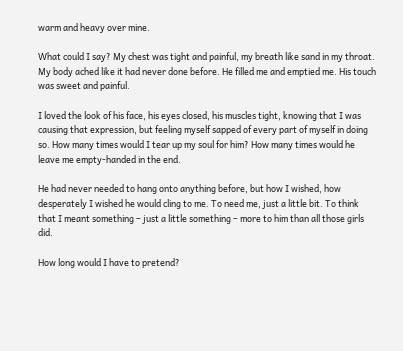warm and heavy over mine.

What could I say? My chest was tight and painful, my breath like sand in my throat. My body ached like it had never done before. He filled me and emptied me. His touch was sweet and painful.

I loved the look of his face, his eyes closed, his muscles tight, knowing that I was causing that expression, but feeling myself sapped of every part of myself in doing so. How many times would I tear up my soul for him? How many times would he leave me empty-handed in the end.

He had never needed to hang onto anything before, but how I wished, how desperately I wished he would cling to me. To need me, just a little bit. To think that I meant something – just a little something – more to him than all those girls did.

How long would I have to pretend?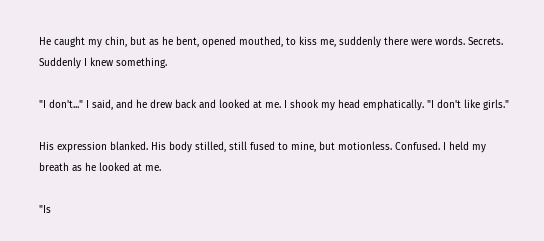He caught my chin, but as he bent, opened mouthed, to kiss me, suddenly there were words. Secrets. Suddenly I knew something.

"I don't..." I said, and he drew back and looked at me. I shook my head emphatically. "I don't like girls."

His expression blanked. His body stilled, still fused to mine, but motionless. Confused. I held my breath as he looked at me.

"Is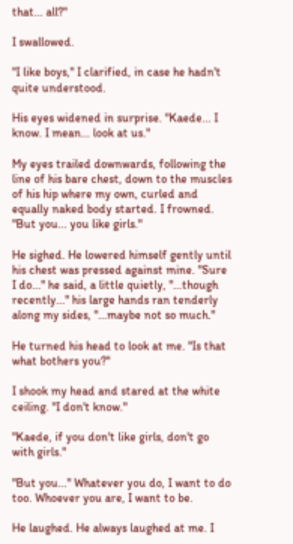that... all?"

I swallowed.

"I like boys," I clarified, in case he hadn't quite understood.

His eyes widened in surprise. "Kaede... I know. I mean... look at us."

My eyes trailed downwards, following the line of his bare chest, down to the muscles of his hip where my own, curled and equally naked body started. I frowned. "But you... you like girls."

He sighed. He lowered himself gently until his chest was pressed against mine. "Sure I do..." he said, a little quietly, "...though recently..." his large hands ran tenderly along my sides, "...maybe not so much."

He turned his head to look at me. "Is that what bothers you?"

I shook my head and stared at the white ceiling. "I don't know."

"Kaede, if you don't like girls, don't go with girls."

"But you..." Whatever you do, I want to do too. Whoever you are, I want to be.

He laughed. He always laughed at me. I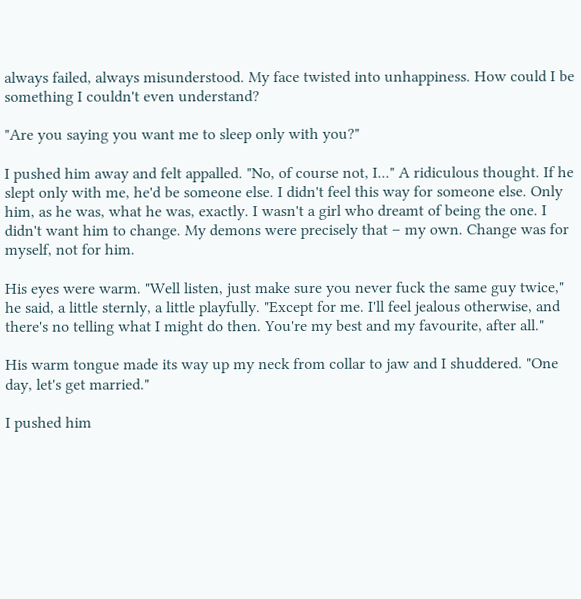always failed, always misunderstood. My face twisted into unhappiness. How could I be something I couldn't even understand?

"Are you saying you want me to sleep only with you?"

I pushed him away and felt appalled. "No, of course not, I..." A ridiculous thought. If he slept only with me, he'd be someone else. I didn't feel this way for someone else. Only him, as he was, what he was, exactly. I wasn't a girl who dreamt of being the one. I didn't want him to change. My demons were precisely that – my own. Change was for myself, not for him.

His eyes were warm. "Well listen, just make sure you never fuck the same guy twice," he said, a little sternly, a little playfully. "Except for me. I'll feel jealous otherwise, and there's no telling what I might do then. You're my best and my favourite, after all."

His warm tongue made its way up my neck from collar to jaw and I shuddered. "One day, let's get married."

I pushed him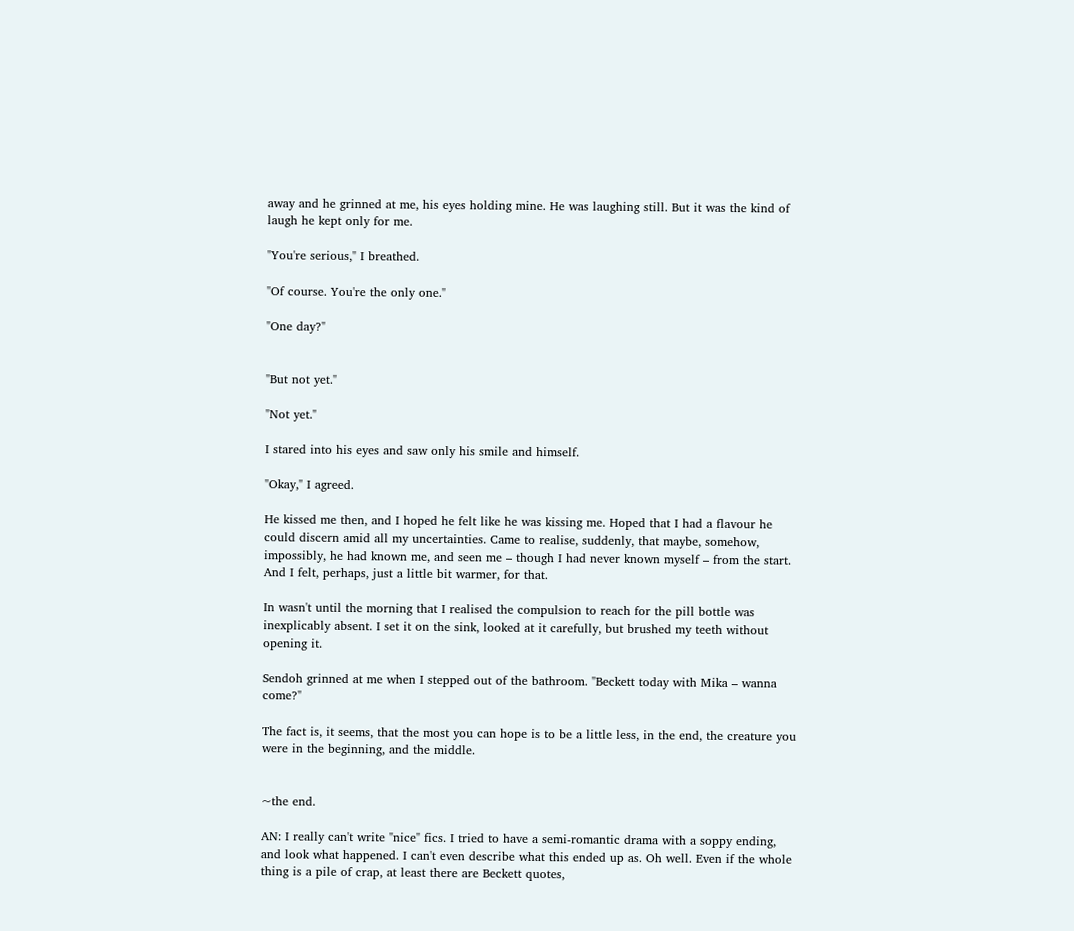away and he grinned at me, his eyes holding mine. He was laughing still. But it was the kind of laugh he kept only for me.

"You're serious," I breathed.

"Of course. You're the only one."

"One day?"


"But not yet."

"Not yet."

I stared into his eyes and saw only his smile and himself.

"Okay," I agreed.

He kissed me then, and I hoped he felt like he was kissing me. Hoped that I had a flavour he could discern amid all my uncertainties. Came to realise, suddenly, that maybe, somehow, impossibly, he had known me, and seen me – though I had never known myself – from the start. And I felt, perhaps, just a little bit warmer, for that.

In wasn't until the morning that I realised the compulsion to reach for the pill bottle was inexplicably absent. I set it on the sink, looked at it carefully, but brushed my teeth without opening it.

Sendoh grinned at me when I stepped out of the bathroom. "Beckett today with Mika – wanna come?"

The fact is, it seems, that the most you can hope is to be a little less, in the end, the creature you were in the beginning, and the middle.


~the end.

AN: I really can't write "nice" fics. I tried to have a semi-romantic drama with a soppy ending, and look what happened. I can't even describe what this ended up as. Oh well. Even if the whole thing is a pile of crap, at least there are Beckett quotes,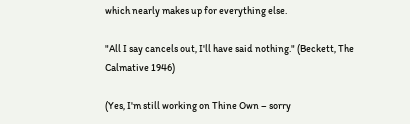which nearly makes up for everything else.

"All I say cancels out, I'll have said nothing." (Beckett, The Calmative 1946)

(Yes, I'm still working on Thine Own – sorry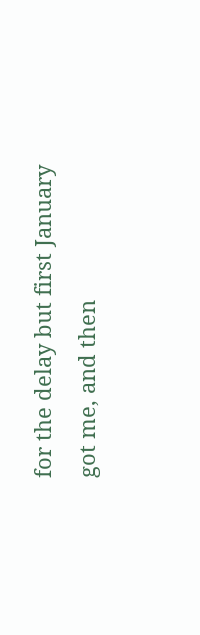for the delay but first January got me, and then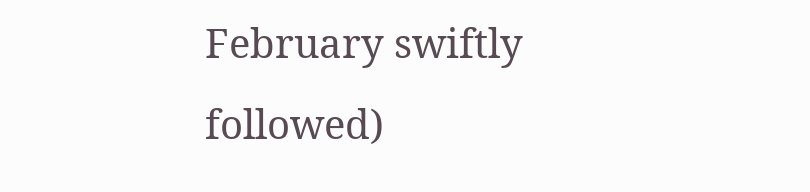February swiftly followed)